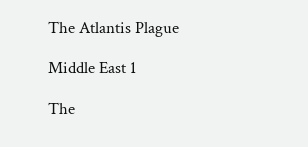The Atlantis Plague

Middle East 1

The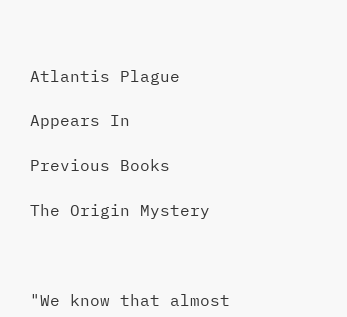Atlantis Plague

Appears In

Previous Books

The Origin Mystery



"We know that almost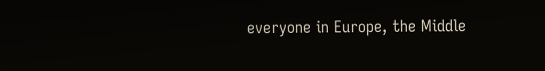everyone in Europe, the Middle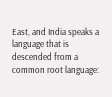East, and India speaks a language that is descended from a common root language: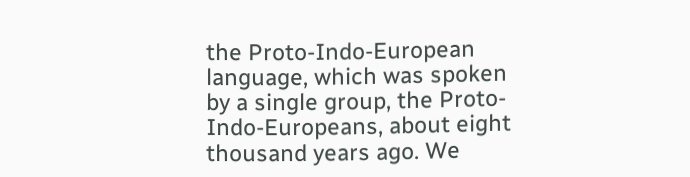the Proto-Indo-European language, which was spoken by a single group, the Proto-Indo-Europeans, about eight thousand years ago. We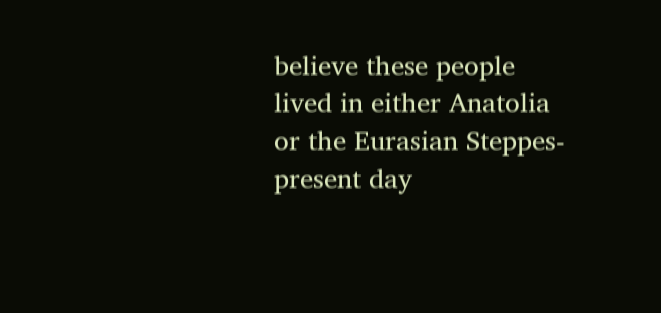believe these people lived in either Anatolia or the Eurasian Steppes-present day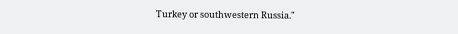Turkey or southwestern Russia."